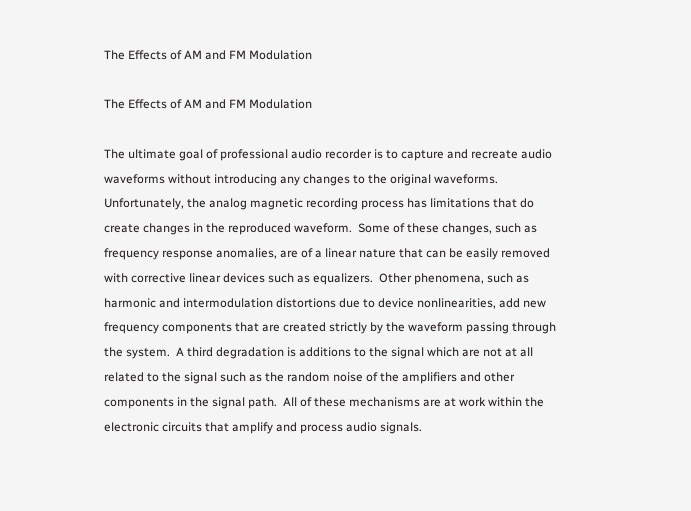The Effects of AM and FM Modulation

The Effects of AM and FM Modulation

The ultimate goal of professional audio recorder is to capture and recreate audio waveforms without introducing any changes to the original waveforms.  Unfortunately, the analog magnetic recording process has limitations that do create changes in the reproduced waveform.  Some of these changes, such as frequency response anomalies, are of a linear nature that can be easily removed with corrective linear devices such as equalizers.  Other phenomena, such as harmonic and intermodulation distortions due to device nonlinearities, add new frequency components that are created strictly by the waveform passing through the system.  A third degradation is additions to the signal which are not at all related to the signal such as the random noise of the amplifiers and other components in the signal path.  All of these mechanisms are at work within the electronic circuits that amplify and process audio signals.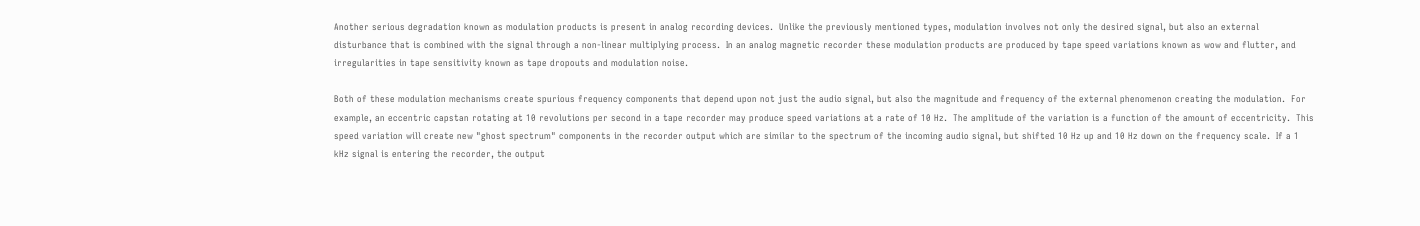Another serious degradation known as modulation products is present in analog recording devices.  Unlike the previously mentioned types, modulation involves not only the desired signal, but also an external disturbance that is combined with the signal through a non-linear multiplying process.  In an analog magnetic recorder these modulation products are produced by tape speed variations known as wow and flutter, and irregularities in tape sensitivity known as tape dropouts and modulation noise.

Both of these modulation mechanisms create spurious frequency components that depend upon not just the audio signal, but also the magnitude and frequency of the external phenomenon creating the modulation.  For example, an eccentric capstan rotating at 10 revolutions per second in a tape recorder may produce speed variations at a rate of 10 Hz.  The amplitude of the variation is a function of the amount of eccentricity.  This speed variation will create new "ghost spectrum" components in the recorder output which are similar to the spectrum of the incoming audio signal, but shifted 10 Hz up and 10 Hz down on the frequency scale.  If a 1 kHz signal is entering the recorder, the output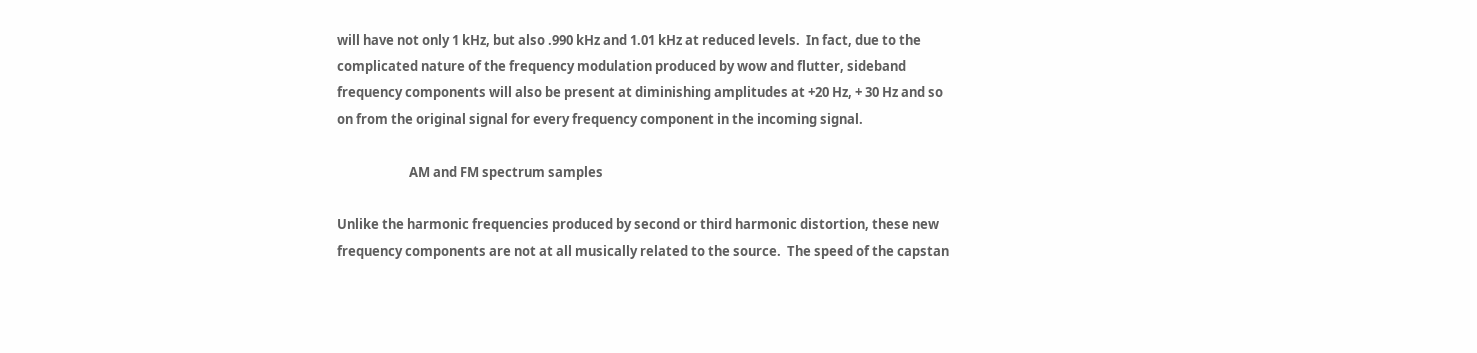will have not only 1 kHz, but also .990 kHz and 1.01 kHz at reduced levels.  In fact, due to the complicated nature of the frequency modulation produced by wow and flutter, sideband frequency components will also be present at diminishing amplitudes at +20 Hz, + 30 Hz and so on from the original signal for every frequency component in the incoming signal.

                        AM and FM spectrum samples

Unlike the harmonic frequencies produced by second or third harmonic distortion, these new frequency components are not at all musically related to the source.  The speed of the capstan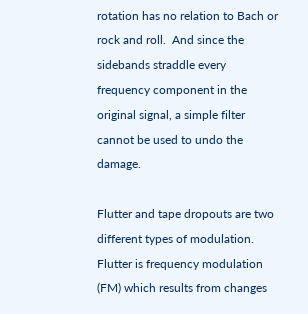rotation has no relation to Bach or rock and roll.  And since the sidebands straddle every frequency component in the original signal, a simple filter cannot be used to undo the damage.

Flutter and tape dropouts are two different types of modulation.  Flutter is frequency modulation (FM) which results from changes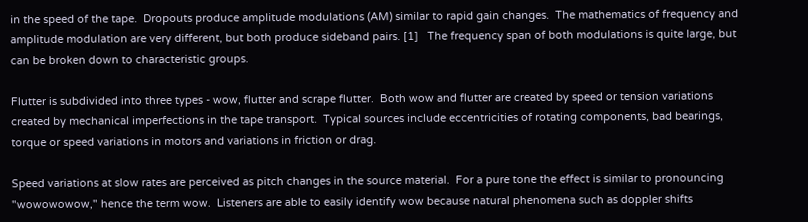in the speed of the tape.  Dropouts produce amplitude modulations (AM) similar to rapid gain changes.  The mathematics of frequency and amplitude modulation are very different, but both produce sideband pairs. [1]   The frequency span of both modulations is quite large, but can be broken down to characteristic groups.

Flutter is subdivided into three types - wow, flutter and scrape flutter.  Both wow and flutter are created by speed or tension variations created by mechanical imperfections in the tape transport.  Typical sources include eccentricities of rotating components, bad bearings, torque or speed variations in motors and variations in friction or drag.

Speed variations at slow rates are perceived as pitch changes in the source material.  For a pure tone the effect is similar to pronouncing "wowowowow," hence the term wow.  Listeners are able to easily identify wow because natural phenomena such as doppler shifts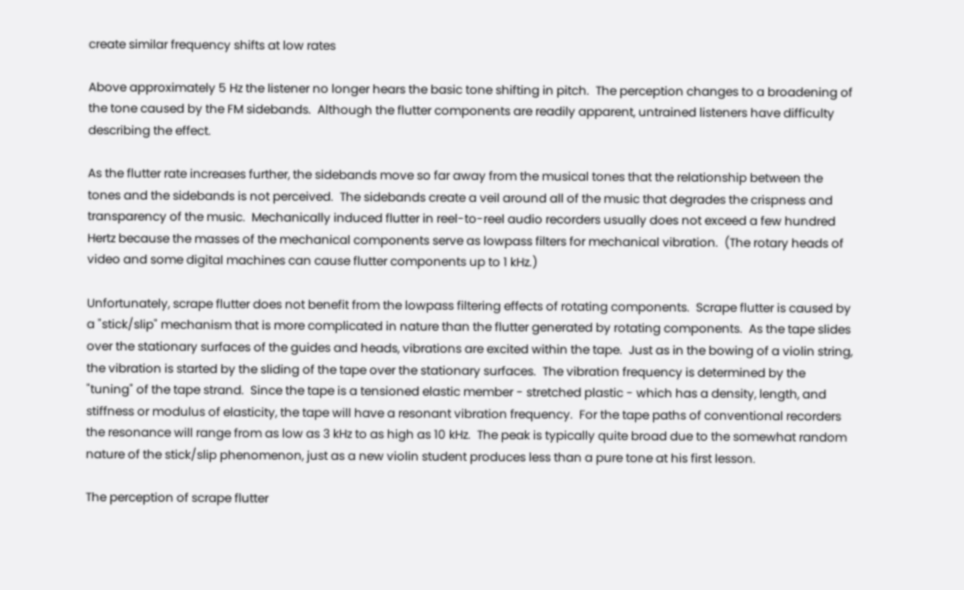create similar frequency shifts at low rates

Above approximately 5 Hz the listener no longer hears the basic tone shifting in pitch.  The perception changes to a broadening of the tone caused by the FM sidebands.  Although the flutter components are readily apparent, untrained listeners have difficulty describing the effect.

As the flutter rate increases further, the sidebands move so far away from the musical tones that the relationship between the tones and the sidebands is not perceived.  The sidebands create a veil around all of the music that degrades the crispness and transparency of the music.  Mechanically induced flutter in reel-to-reel audio recorders usually does not exceed a few hundred Hertz because the masses of the mechanical components serve as lowpass filters for mechanical vibration.  (The rotary heads of video and some digital machines can cause flutter components up to 1 kHz.)

Unfortunately, scrape flutter does not benefit from the lowpass filtering effects of rotating components.  Scrape flutter is caused by a "stick/slip" mechanism that is more complicated in nature than the flutter generated by rotating components.  As the tape slides over the stationary surfaces of the guides and heads, vibrations are excited within the tape.  Just as in the bowing of a violin string, the vibration is started by the sliding of the tape over the stationary surfaces.  The vibration frequency is determined by the "tuning" of the tape strand.  Since the tape is a tensioned elastic member - stretched plastic - which has a density, length, and stiffness or modulus of elasticity, the tape will have a resonant vibration frequency.  For the tape paths of conventional recorders the resonance will range from as low as 3 kHz to as high as 10 kHz.  The peak is typically quite broad due to the somewhat random nature of the stick/slip phenomenon, just as a new violin student produces less than a pure tone at his first lesson.

The perception of scrape flutter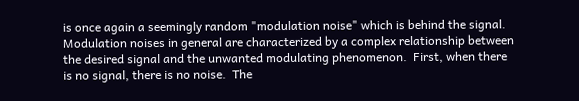is once again a seemingly random "modulation noise" which is behind the signal.  Modulation noises in general are characterized by a complex relationship between the desired signal and the unwanted modulating phenomenon.  First, when there is no signal, there is no noise.  The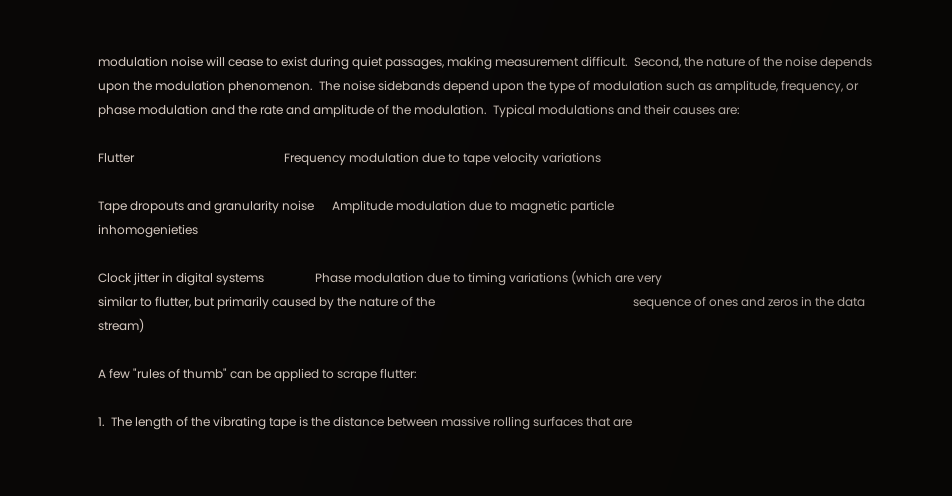modulation noise will cease to exist during quiet passages, making measurement difficult.  Second, the nature of the noise depends upon the modulation phenomenon.  The noise sidebands depend upon the type of modulation such as amplitude, frequency, or phase modulation and the rate and amplitude of the modulation.  Typical modulations and their causes are:

Flutter                                                  Frequency modulation due to tape velocity variations

Tape dropouts and granularity noise      Amplitude modulation due to magnetic particle                                                                          inhomogenieties

Clock jitter in digital systems                 Phase modulation due to timing variations (which are very                                                                      similar to flutter, but primarily caused by the nature of the                                                                  sequence of ones and zeros in the data stream)

A few "rules of thumb" can be applied to scrape flutter:

1.  The length of the vibrating tape is the distance between massive rolling surfaces that are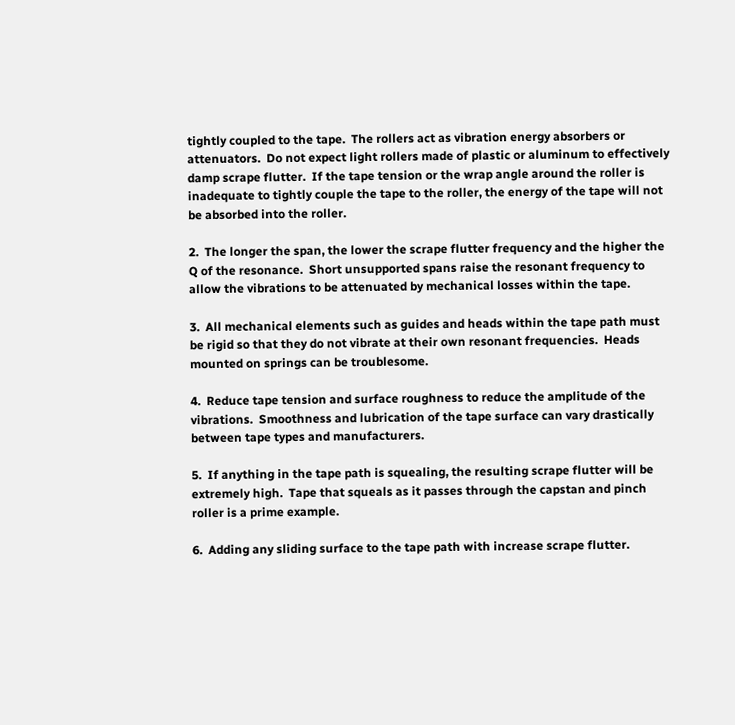tightly coupled to the tape.  The rollers act as vibration energy absorbers or attenuators.  Do not expect light rollers made of plastic or aluminum to effectively damp scrape flutter.  If the tape tension or the wrap angle around the roller is inadequate to tightly couple the tape to the roller, the energy of the tape will not be absorbed into the roller.

2.  The longer the span, the lower the scrape flutter frequency and the higher the Q of the resonance.  Short unsupported spans raise the resonant frequency to allow the vibrations to be attenuated by mechanical losses within the tape.

3.  All mechanical elements such as guides and heads within the tape path must be rigid so that they do not vibrate at their own resonant frequencies.  Heads mounted on springs can be troublesome.

4.  Reduce tape tension and surface roughness to reduce the amplitude of the vibrations.  Smoothness and lubrication of the tape surface can vary drastically between tape types and manufacturers.

5.  If anything in the tape path is squealing, the resulting scrape flutter will be extremely high.  Tape that squeals as it passes through the capstan and pinch roller is a prime example.

6.  Adding any sliding surface to the tape path with increase scrape flutter.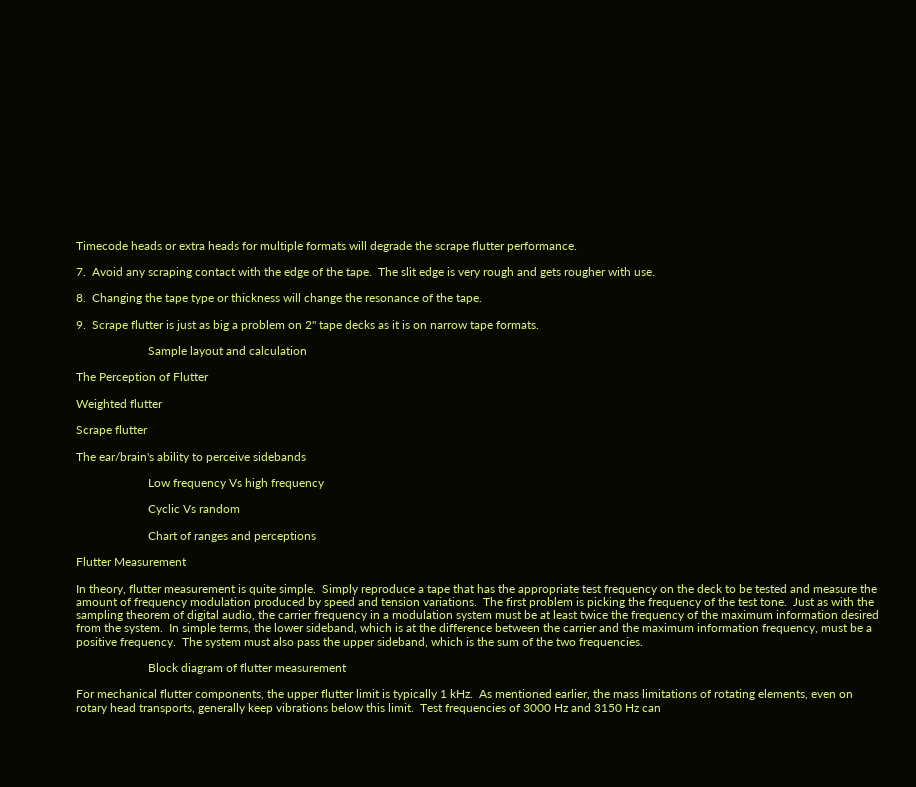Timecode heads or extra heads for multiple formats will degrade the scrape flutter performance.

7.  Avoid any scraping contact with the edge of the tape.  The slit edge is very rough and gets rougher with use.

8.  Changing the tape type or thickness will change the resonance of the tape.

9.  Scrape flutter is just as big a problem on 2" tape decks as it is on narrow tape formats.

                        Sample layout and calculation

The Perception of Flutter

Weighted flutter

Scrape flutter

The ear/brain's ability to perceive sidebands

                        Low frequency Vs high frequency

                        Cyclic Vs random

                        Chart of ranges and perceptions

Flutter Measurement

In theory, flutter measurement is quite simple.  Simply reproduce a tape that has the appropriate test frequency on the deck to be tested and measure the amount of frequency modulation produced by speed and tension variations.  The first problem is picking the frequency of the test tone.  Just as with the sampling theorem of digital audio, the carrier frequency in a modulation system must be at least twice the frequency of the maximum information desired from the system.  In simple terms, the lower sideband, which is at the difference between the carrier and the maximum information frequency, must be a positive frequency.  The system must also pass the upper sideband, which is the sum of the two frequencies.

                        Block diagram of flutter measurement

For mechanical flutter components, the upper flutter limit is typically 1 kHz.  As mentioned earlier, the mass limitations of rotating elements, even on rotary head transports, generally keep vibrations below this limit.  Test frequencies of 3000 Hz and 3150 Hz can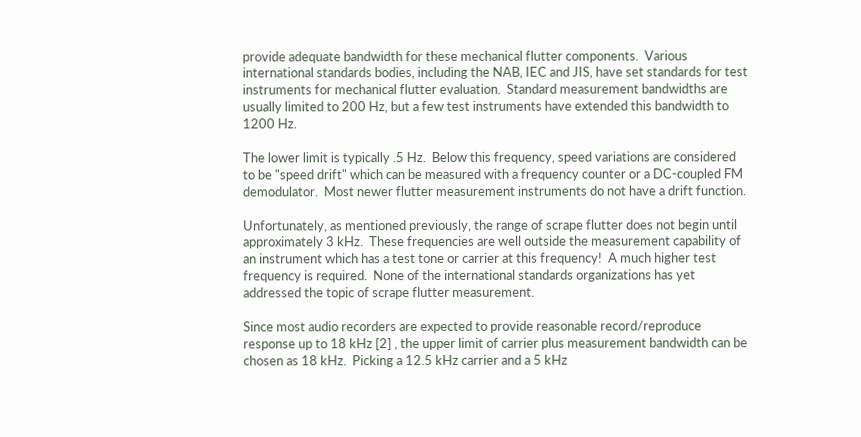provide adequate bandwidth for these mechanical flutter components.  Various international standards bodies, including the NAB, IEC and JIS, have set standards for test instruments for mechanical flutter evaluation.  Standard measurement bandwidths are usually limited to 200 Hz, but a few test instruments have extended this bandwidth to 1200 Hz.

The lower limit is typically .5 Hz.  Below this frequency, speed variations are considered to be "speed drift" which can be measured with a frequency counter or a DC-coupled FM demodulator.  Most newer flutter measurement instruments do not have a drift function.

Unfortunately, as mentioned previously, the range of scrape flutter does not begin until approximately 3 kHz.  These frequencies are well outside the measurement capability of an instrument which has a test tone or carrier at this frequency!  A much higher test frequency is required.  None of the international standards organizations has yet addressed the topic of scrape flutter measurement.

Since most audio recorders are expected to provide reasonable record/reproduce response up to 18 kHz [2] , the upper limit of carrier plus measurement bandwidth can be chosen as 18 kHz.  Picking a 12.5 kHz carrier and a 5 kHz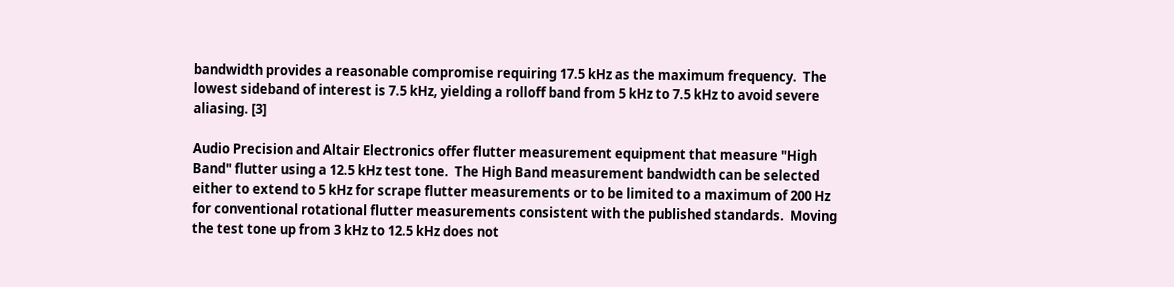bandwidth provides a reasonable compromise requiring 17.5 kHz as the maximum frequency.  The lowest sideband of interest is 7.5 kHz, yielding a rolloff band from 5 kHz to 7.5 kHz to avoid severe aliasing. [3]

Audio Precision and Altair Electronics offer flutter measurement equipment that measure "High Band" flutter using a 12.5 kHz test tone.  The High Band measurement bandwidth can be selected either to extend to 5 kHz for scrape flutter measurements or to be limited to a maximum of 200 Hz for conventional rotational flutter measurements consistent with the published standards.  Moving the test tone up from 3 kHz to 12.5 kHz does not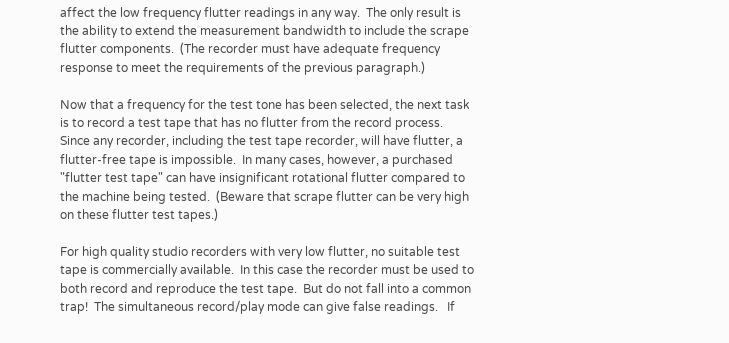affect the low frequency flutter readings in any way.  The only result is the ability to extend the measurement bandwidth to include the scrape flutter components.  (The recorder must have adequate frequency response to meet the requirements of the previous paragraph.)

Now that a frequency for the test tone has been selected, the next task is to record a test tape that has no flutter from the record process.  Since any recorder, including the test tape recorder, will have flutter, a flutter-free tape is impossible.  In many cases, however, a purchased "flutter test tape" can have insignificant rotational flutter compared to the machine being tested.  (Beware that scrape flutter can be very high on these flutter test tapes.)

For high quality studio recorders with very low flutter, no suitable test tape is commercially available.  In this case the recorder must be used to both record and reproduce the test tape.  But do not fall into a common trap!  The simultaneous record/play mode can give false readings.   If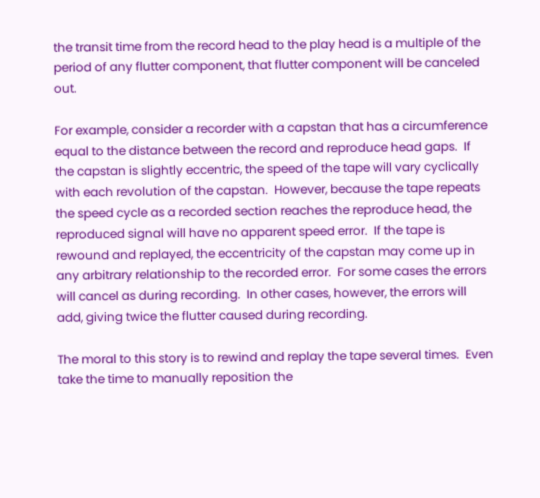the transit time from the record head to the play head is a multiple of the period of any flutter component, that flutter component will be canceled out.

For example, consider a recorder with a capstan that has a circumference equal to the distance between the record and reproduce head gaps.  If the capstan is slightly eccentric, the speed of the tape will vary cyclically with each revolution of the capstan.  However, because the tape repeats the speed cycle as a recorded section reaches the reproduce head, the reproduced signal will have no apparent speed error.  If the tape is rewound and replayed, the eccentricity of the capstan may come up in any arbitrary relationship to the recorded error.  For some cases the errors will cancel as during recording.  In other cases, however, the errors will add, giving twice the flutter caused during recording.

The moral to this story is to rewind and replay the tape several times.  Even take the time to manually reposition the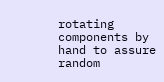rotating components by hand to assure random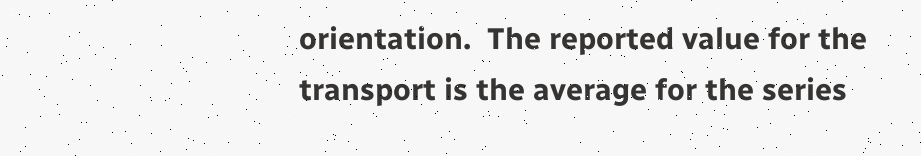orientation.  The reported value for the transport is the average for the series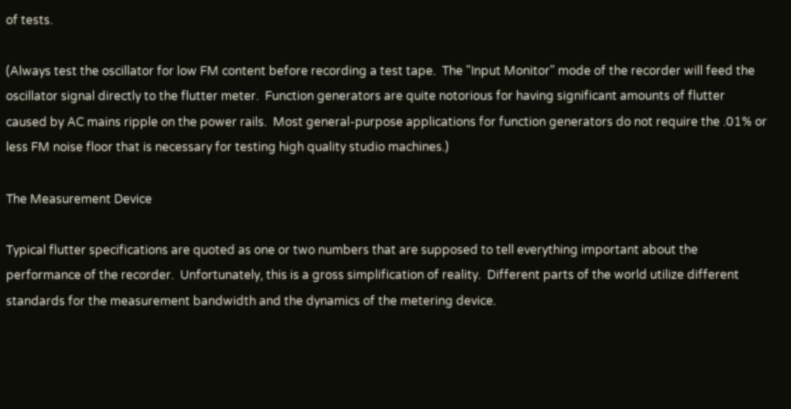of tests.

(Always test the oscillator for low FM content before recording a test tape.  The "Input Monitor" mode of the recorder will feed the oscillator signal directly to the flutter meter.  Function generators are quite notorious for having significant amounts of flutter caused by AC mains ripple on the power rails.  Most general-purpose applications for function generators do not require the .01% or less FM noise floor that is necessary for testing high quality studio machines.)

The Measurement Device

Typical flutter specifications are quoted as one or two numbers that are supposed to tell everything important about the performance of the recorder.  Unfortunately, this is a gross simplification of reality.  Different parts of the world utilize different standards for the measurement bandwidth and the dynamics of the metering device.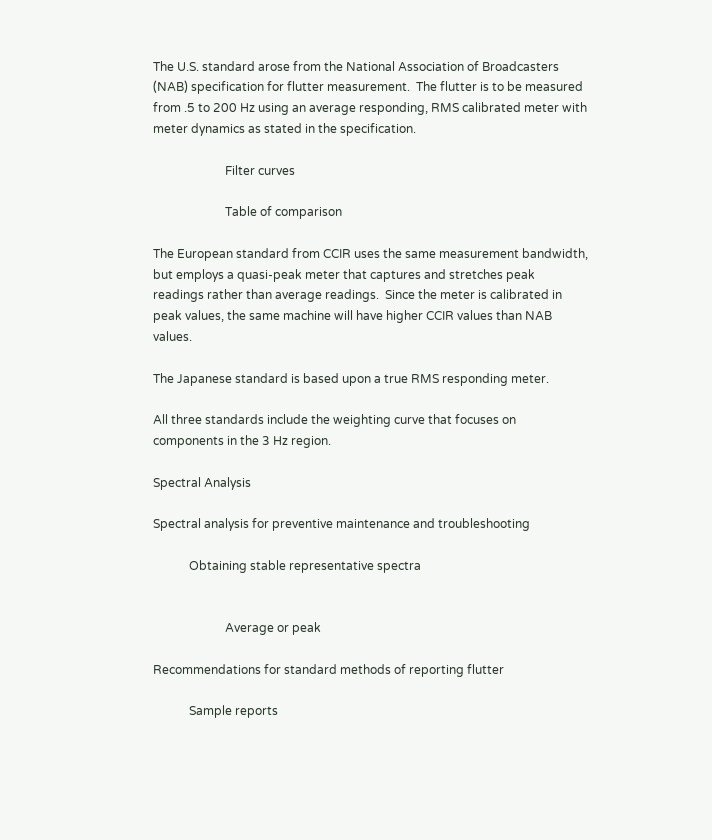The U.S. standard arose from the National Association of Broadcasters (NAB) specification for flutter measurement.  The flutter is to be measured from .5 to 200 Hz using an average responding, RMS calibrated meter with meter dynamics as stated in the specification.

                        Filter curves

                        Table of comparison

The European standard from CCIR uses the same measurement bandwidth, but employs a quasi-peak meter that captures and stretches peak readings rather than average readings.  Since the meter is calibrated in peak values, the same machine will have higher CCIR values than NAB values.

The Japanese standard is based upon a true RMS responding meter.

All three standards include the weighting curve that focuses on components in the 3 Hz region.

Spectral Analysis

Spectral analysis for preventive maintenance and troubleshooting

            Obtaining stable representative spectra


                        Average or peak

Recommendations for standard methods of reporting flutter

            Sample reports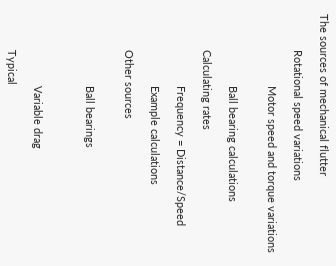The sources of mechanical flutter

            Rotational speed variations

                        Motor speed and torque variations


                        Ball bearing calculations

            Calculating rates

                        Frequency = Distance/Speed

                        Example calculations

            Other sources


                        Ball bearings



                        Variable drag

            Typical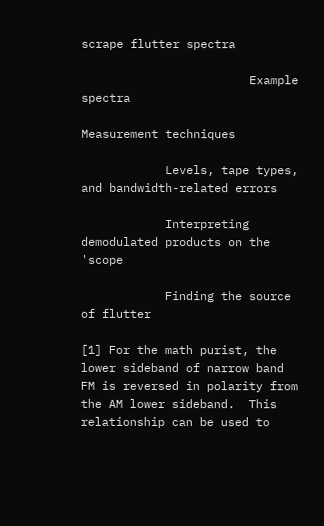scrape flutter spectra

                        Example spectra

Measurement techniques

            Levels, tape types, and bandwidth-related errors

            Interpreting demodulated products on the 'scope

            Finding the source of flutter

[1] For the math purist, the lower sideband of narrow band FM is reversed in polarity from the AM lower sideband.  This relationship can be used to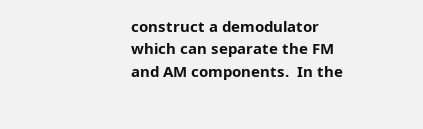construct a demodulator which can separate the FM and AM components.  In the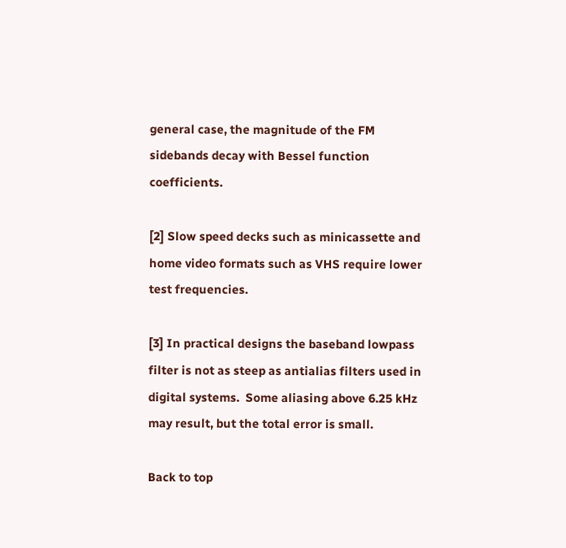general case, the magnitude of the FM sidebands decay with Bessel function coefficients.

[2] Slow speed decks such as minicassette and home video formats such as VHS require lower test frequencies.

[3] In practical designs the baseband lowpass filter is not as steep as antialias filters used in digital systems.  Some aliasing above 6.25 kHz may result, but the total error is small.

Back to top